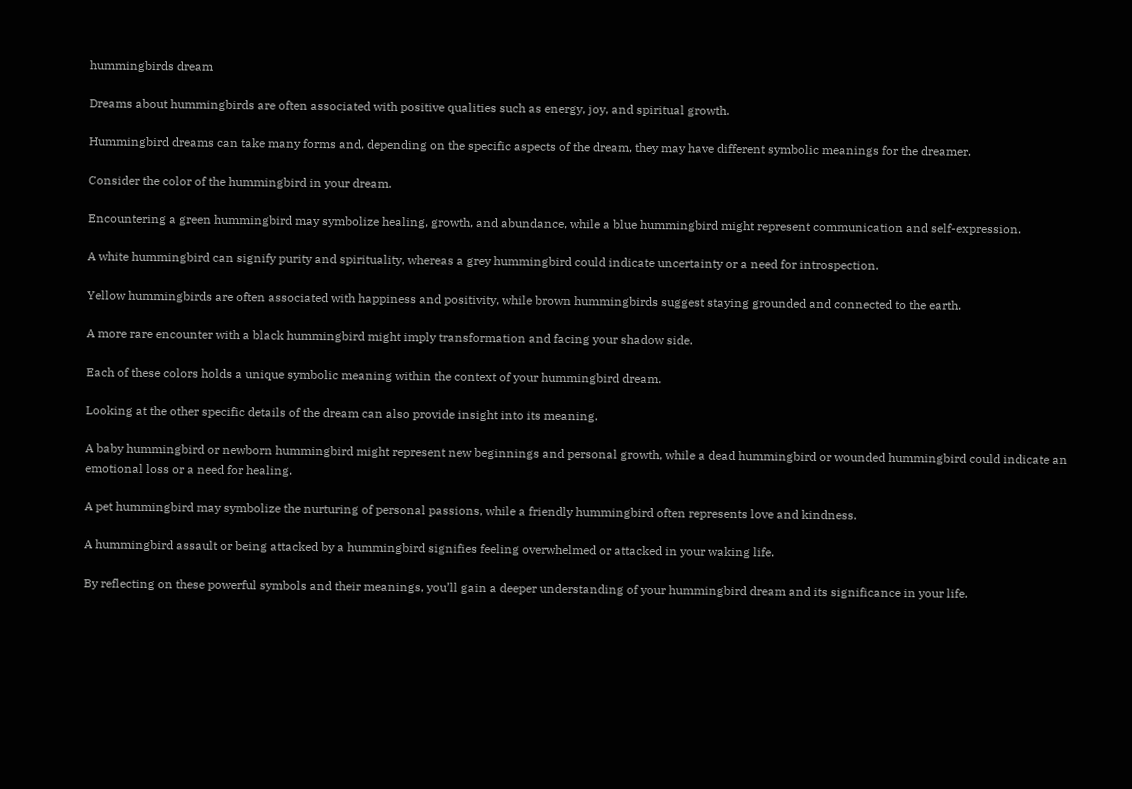hummingbirds dream

Dreams about hummingbirds are often associated with positive qualities such as energy, joy, and spiritual growth.

Hummingbird dreams can take many forms and, depending on the specific aspects of the dream, they may have different symbolic meanings for the dreamer.

Consider the color of the hummingbird in your dream.

Encountering a green hummingbird may symbolize healing, growth, and abundance, while a blue hummingbird might represent communication and self-expression.

A white hummingbird can signify purity and spirituality, whereas a grey hummingbird could indicate uncertainty or a need for introspection.

Yellow hummingbirds are often associated with happiness and positivity, while brown hummingbirds suggest staying grounded and connected to the earth.

A more rare encounter with a black hummingbird might imply transformation and facing your shadow side.

Each of these colors holds a unique symbolic meaning within the context of your hummingbird dream.

Looking at the other specific details of the dream can also provide insight into its meaning.

A baby hummingbird or newborn hummingbird might represent new beginnings and personal growth, while a dead hummingbird or wounded hummingbird could indicate an emotional loss or a need for healing.

A pet hummingbird may symbolize the nurturing of personal passions, while a friendly hummingbird often represents love and kindness.

A hummingbird assault or being attacked by a hummingbird signifies feeling overwhelmed or attacked in your waking life.

By reflecting on these powerful symbols and their meanings, you’ll gain a deeper understanding of your hummingbird dream and its significance in your life.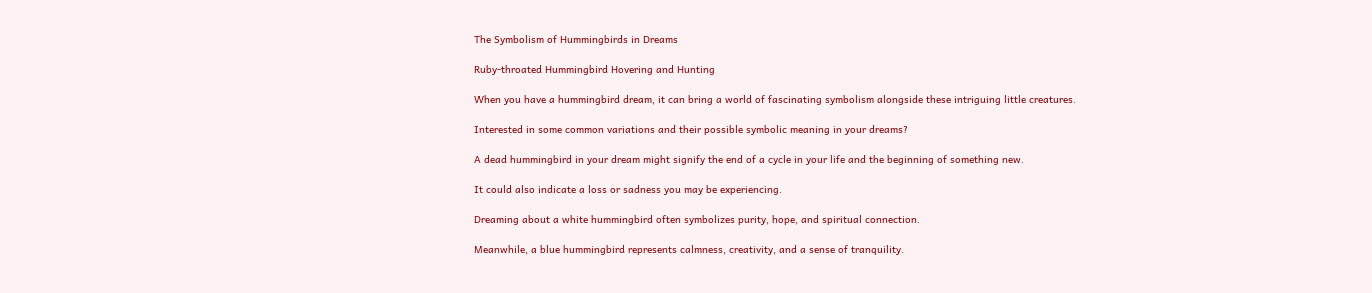The Symbolism of Hummingbirds in Dreams

Ruby-throated Hummingbird Hovering and Hunting

When you have a hummingbird dream, it can bring a world of fascinating symbolism alongside these intriguing little creatures.

Interested in some common variations and their possible symbolic meaning in your dreams?

A dead hummingbird in your dream might signify the end of a cycle in your life and the beginning of something new.

It could also indicate a loss or sadness you may be experiencing.

Dreaming about a white hummingbird often symbolizes purity, hope, and spiritual connection.

Meanwhile, a blue hummingbird represents calmness, creativity, and a sense of tranquility.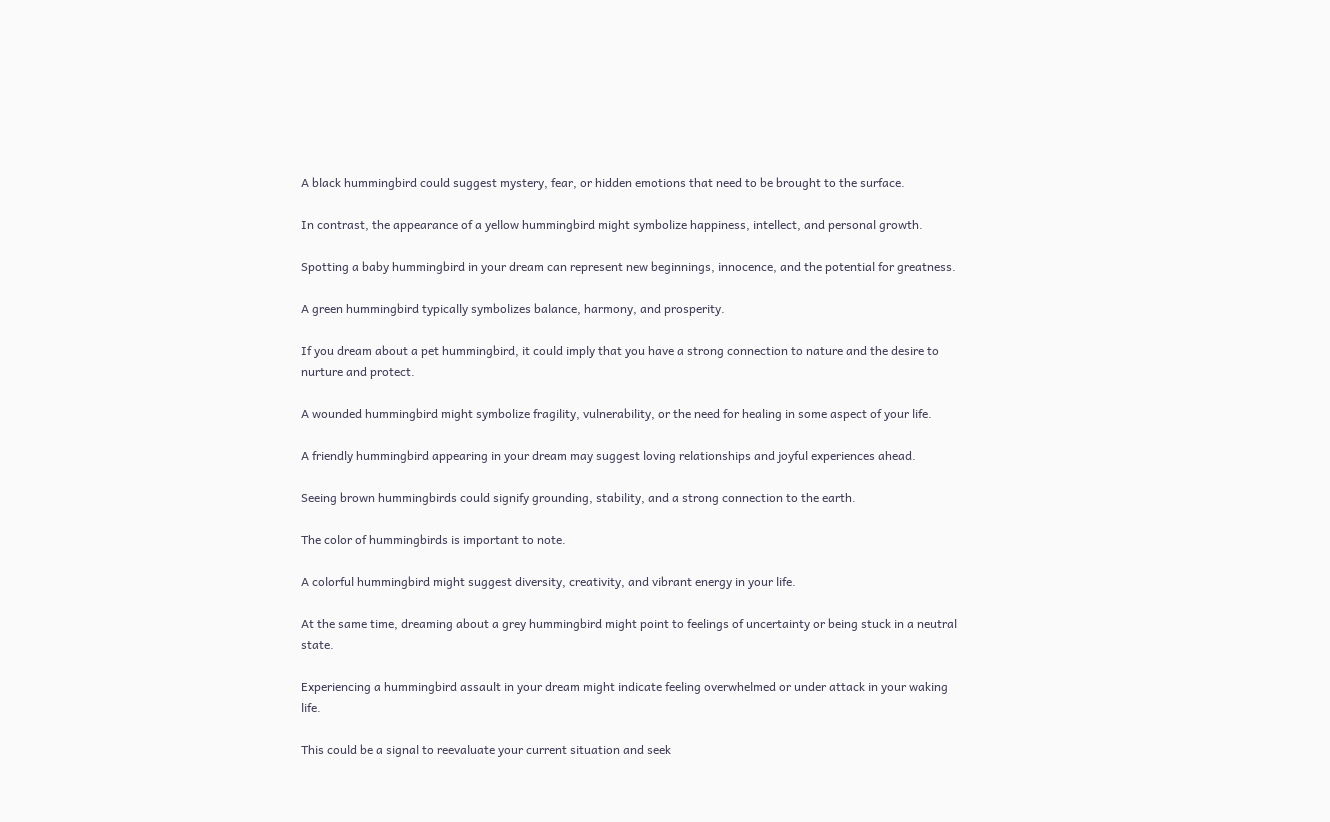A black hummingbird could suggest mystery, fear, or hidden emotions that need to be brought to the surface.

In contrast, the appearance of a yellow hummingbird might symbolize happiness, intellect, and personal growth.

Spotting a baby hummingbird in your dream can represent new beginnings, innocence, and the potential for greatness.

A green hummingbird typically symbolizes balance, harmony, and prosperity.

If you dream about a pet hummingbird, it could imply that you have a strong connection to nature and the desire to nurture and protect.

A wounded hummingbird might symbolize fragility, vulnerability, or the need for healing in some aspect of your life.

A friendly hummingbird appearing in your dream may suggest loving relationships and joyful experiences ahead.

Seeing brown hummingbirds could signify grounding, stability, and a strong connection to the earth.

The color of hummingbirds is important to note.

A colorful hummingbird might suggest diversity, creativity, and vibrant energy in your life.

At the same time, dreaming about a grey hummingbird might point to feelings of uncertainty or being stuck in a neutral state.

Experiencing a hummingbird assault in your dream might indicate feeling overwhelmed or under attack in your waking life.

This could be a signal to reevaluate your current situation and seek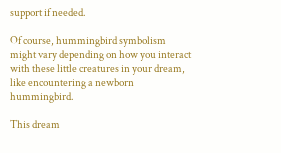support if needed.

Of course, hummingbird symbolism might vary depending on how you interact with these little creatures in your dream, like encountering a newborn hummingbird.

This dream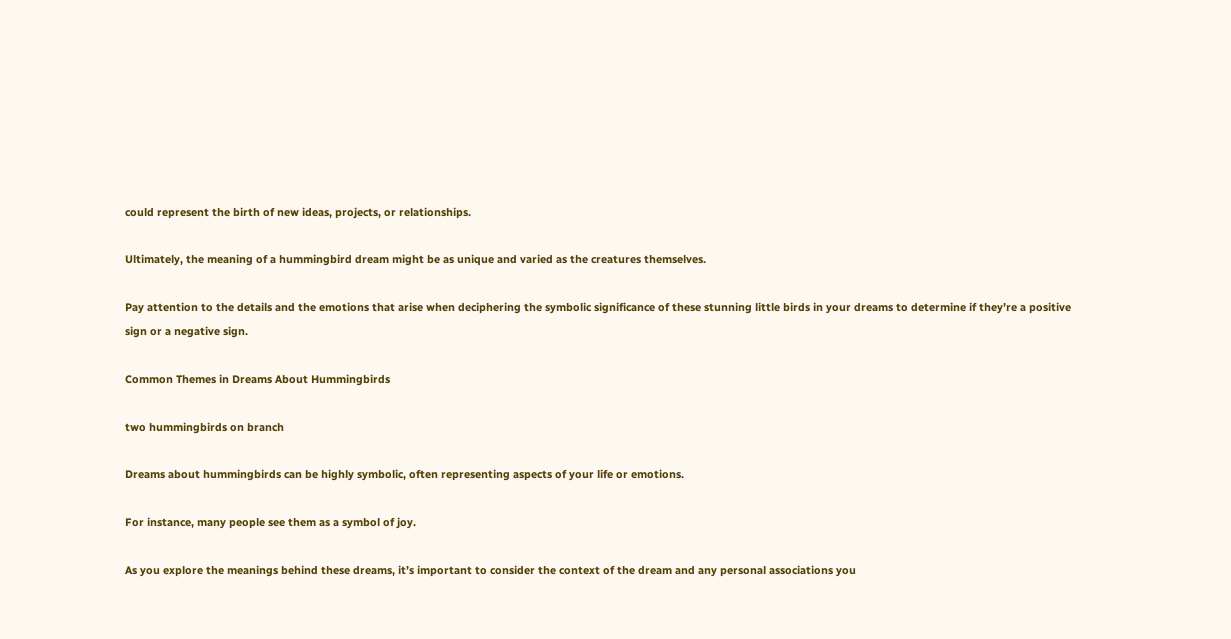could represent the birth of new ideas, projects, or relationships.

Ultimately, the meaning of a hummingbird dream might be as unique and varied as the creatures themselves.

Pay attention to the details and the emotions that arise when deciphering the symbolic significance of these stunning little birds in your dreams to determine if they’re a positive sign or a negative sign.

Common Themes in Dreams About Hummingbirds

two hummingbirds on branch

Dreams about hummingbirds can be highly symbolic, often representing aspects of your life or emotions.

For instance, many people see them as a symbol of joy.

As you explore the meanings behind these dreams, it’s important to consider the context of the dream and any personal associations you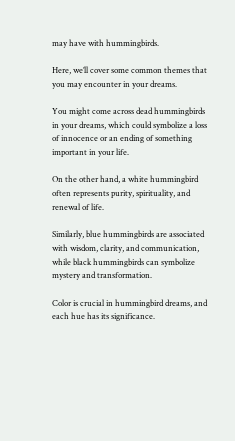may have with hummingbirds.

Here, we’ll cover some common themes that you may encounter in your dreams.

You might come across dead hummingbirds in your dreams, which could symbolize a loss of innocence or an ending of something important in your life.

On the other hand, a white hummingbird often represents purity, spirituality, and renewal of life.

Similarly, blue hummingbirds are associated with wisdom, clarity, and communication, while black hummingbirds can symbolize mystery and transformation.

Color is crucial in hummingbird dreams, and each hue has its significance.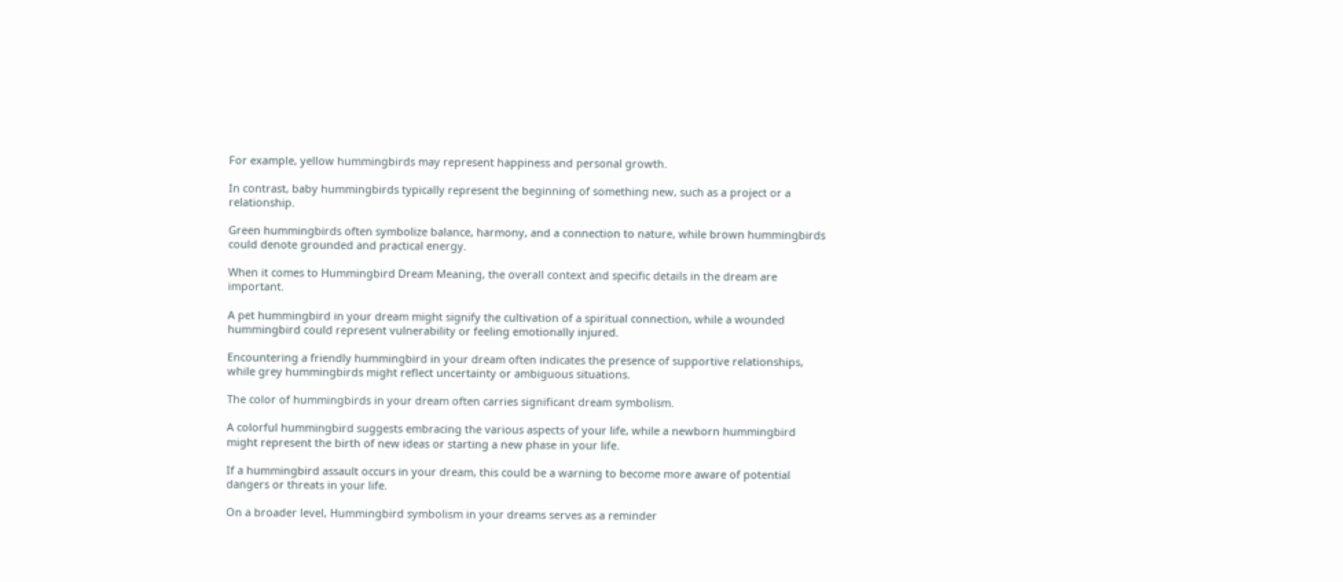For example, yellow hummingbirds may represent happiness and personal growth.

In contrast, baby hummingbirds typically represent the beginning of something new, such as a project or a relationship.

Green hummingbirds often symbolize balance, harmony, and a connection to nature, while brown hummingbirds could denote grounded and practical energy.

When it comes to Hummingbird Dream Meaning, the overall context and specific details in the dream are important.

A pet hummingbird in your dream might signify the cultivation of a spiritual connection, while a wounded hummingbird could represent vulnerability or feeling emotionally injured.

Encountering a friendly hummingbird in your dream often indicates the presence of supportive relationships, while grey hummingbirds might reflect uncertainty or ambiguous situations.

The color of hummingbirds in your dream often carries significant dream symbolism.

A colorful hummingbird suggests embracing the various aspects of your life, while a newborn hummingbird might represent the birth of new ideas or starting a new phase in your life.

If a hummingbird assault occurs in your dream, this could be a warning to become more aware of potential dangers or threats in your life.

On a broader level, Hummingbird symbolism in your dreams serves as a reminder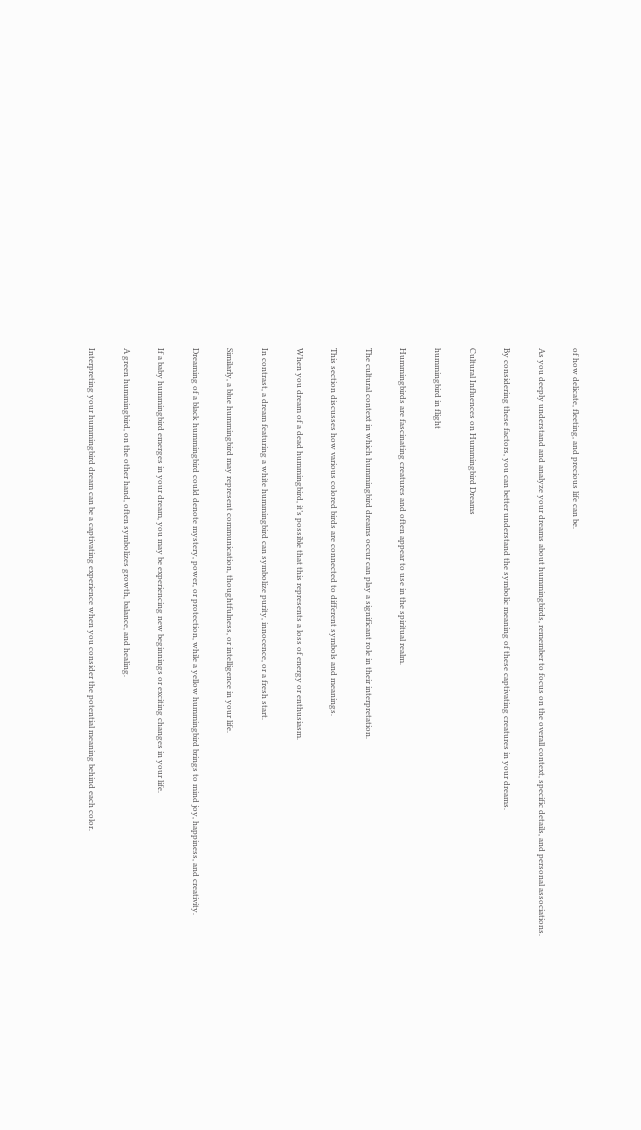of how delicate, fleeting, and precious life can be.

As you deeply understand and analyze your dreams about hummingbirds, remember to focus on the overall context, specific details, and personal associations.

By considering these factors, you can better understand the symbolic meaning of these captivating creatures in your dreams.

Cultural Influences on Hummingbird Dreams

hummingbird in flight

Hummingbirds are fascinating creatures and often appear to use in the spiritual realm.

The cultural context in which hummingbird dreams occur can play a significant role in their interpretation.

This section discusses how various colored birds are connected to different symbols and meanings.

When you dream of a dead hummingbird, it’s possible that this represents a loss of energy or enthusiasm.

In contrast, a dream featuring a white hummingbird can symbolize purity, innocence, or a fresh start.

Similarly, a blue hummingbird may represent communication, thoughtfulness, or intelligence in your life.

Dreaming of a black hummingbird could denote mystery, power, or protection, while a yellow hummingbird brings to mind joy, happiness, and creativity.

If a baby hummingbird emerges in your dream, you may be experiencing new beginnings or exciting changes in your life.

A green hummingbird, on the other hand, often symbolizes growth, balance, and healing.

Interpreting your hummingbird dream can be a captivating experience when you consider the potential meaning behind each color.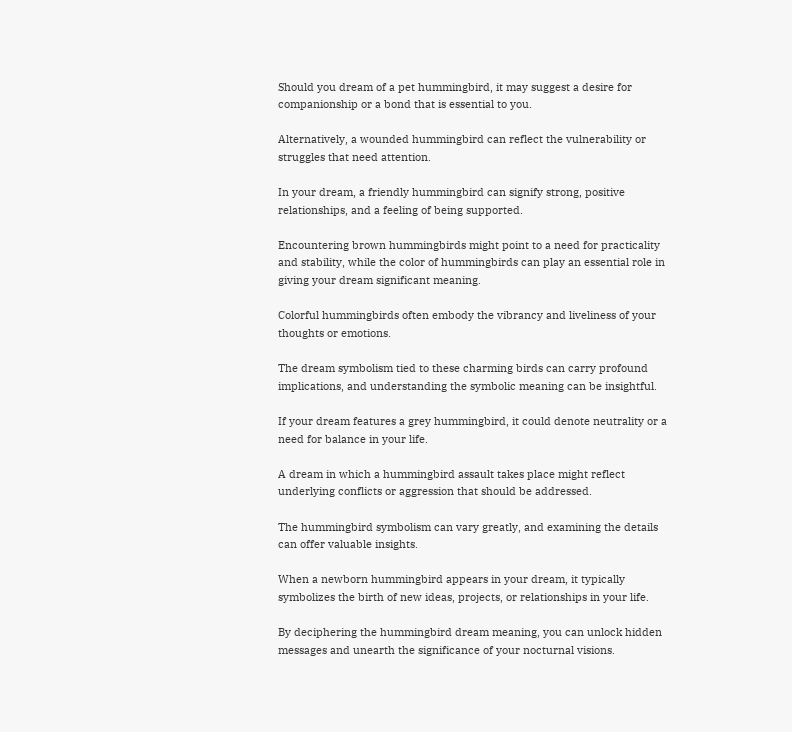Should you dream of a pet hummingbird, it may suggest a desire for companionship or a bond that is essential to you.

Alternatively, a wounded hummingbird can reflect the vulnerability or struggles that need attention.

In your dream, a friendly hummingbird can signify strong, positive relationships, and a feeling of being supported.

Encountering brown hummingbirds might point to a need for practicality and stability, while the color of hummingbirds can play an essential role in giving your dream significant meaning.

Colorful hummingbirds often embody the vibrancy and liveliness of your thoughts or emotions.

The dream symbolism tied to these charming birds can carry profound implications, and understanding the symbolic meaning can be insightful.

If your dream features a grey hummingbird, it could denote neutrality or a need for balance in your life.

A dream in which a hummingbird assault takes place might reflect underlying conflicts or aggression that should be addressed.

The hummingbird symbolism can vary greatly, and examining the details can offer valuable insights.

When a newborn hummingbird appears in your dream, it typically symbolizes the birth of new ideas, projects, or relationships in your life.

By deciphering the hummingbird dream meaning, you can unlock hidden messages and unearth the significance of your nocturnal visions.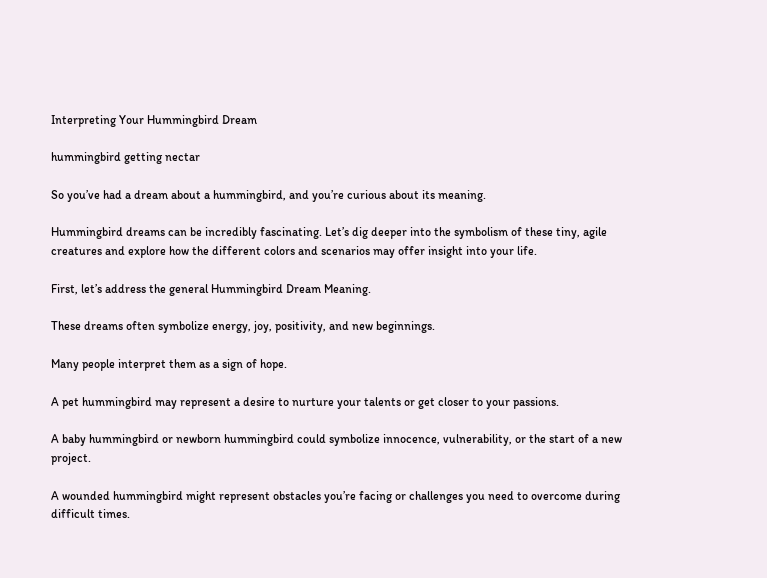Interpreting Your Hummingbird Dream

hummingbird getting nectar

So you’ve had a dream about a hummingbird, and you’re curious about its meaning.

Hummingbird dreams can be incredibly fascinating. Let’s dig deeper into the symbolism of these tiny, agile creatures and explore how the different colors and scenarios may offer insight into your life.

First, let’s address the general Hummingbird Dream Meaning.

These dreams often symbolize energy, joy, positivity, and new beginnings.

Many people interpret them as a sign of hope.

A pet hummingbird may represent a desire to nurture your talents or get closer to your passions.

A baby hummingbird or newborn hummingbird could symbolize innocence, vulnerability, or the start of a new project.

A wounded hummingbird might represent obstacles you’re facing or challenges you need to overcome during difficult times.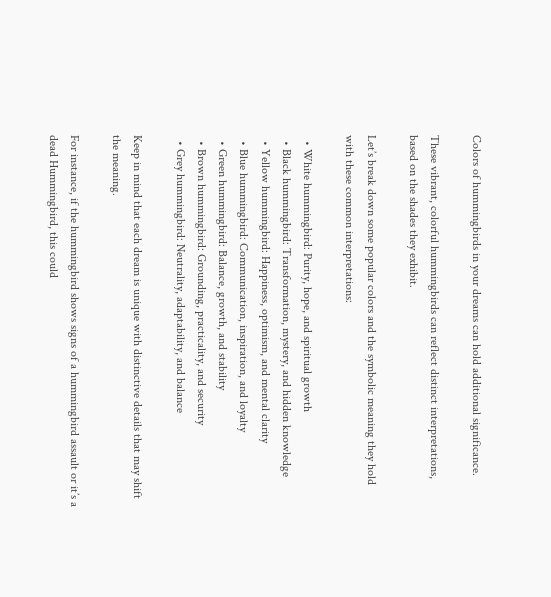Colors of hummingbirds in your dreams can hold additional significance.

These vibrant, colorful hummingbirds can reflect distinct interpretations, based on the shades they exhibit.

Let’s break down some popular colors and the symbolic meaning they hold with these common interpretations:

  • White hummingbird: Purity, hope, and spiritual growth
  • Black hummingbird: Transformation, mystery, and hidden knowledge
  • Yellow hummingbird: Happiness, optimism, and mental clarity
  • Blue hummingbird: Communication, inspiration, and loyalty
  • Green hummingbird: Balance, growth, and stability
  • Brown hummingbird: Grounding, practicality, and security
  • Grey hummingbird: Neutrality, adaptability, and balance

Keep in mind that each dream is unique with distinctive details that may shift the meaning.

For instance, if the hummingbird shows signs of a hummingbird assault or it’s a dead Hummingbird, this could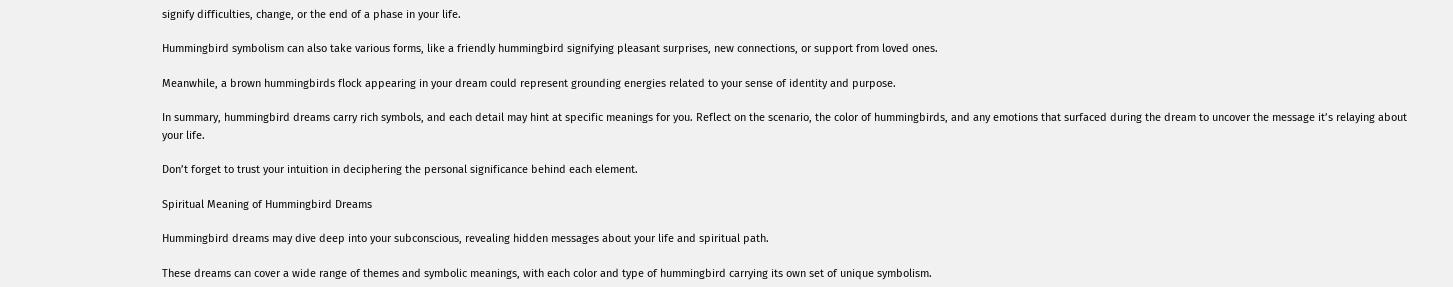signify difficulties, change, or the end of a phase in your life.

Hummingbird symbolism can also take various forms, like a friendly hummingbird signifying pleasant surprises, new connections, or support from loved ones.

Meanwhile, a brown hummingbirds flock appearing in your dream could represent grounding energies related to your sense of identity and purpose.

In summary, hummingbird dreams carry rich symbols, and each detail may hint at specific meanings for you. Reflect on the scenario, the color of hummingbirds, and any emotions that surfaced during the dream to uncover the message it’s relaying about your life.

Don’t forget to trust your intuition in deciphering the personal significance behind each element.

Spiritual Meaning of Hummingbird Dreams

Hummingbird dreams may dive deep into your subconscious, revealing hidden messages about your life and spiritual path.

These dreams can cover a wide range of themes and symbolic meanings, with each color and type of hummingbird carrying its own set of unique symbolism.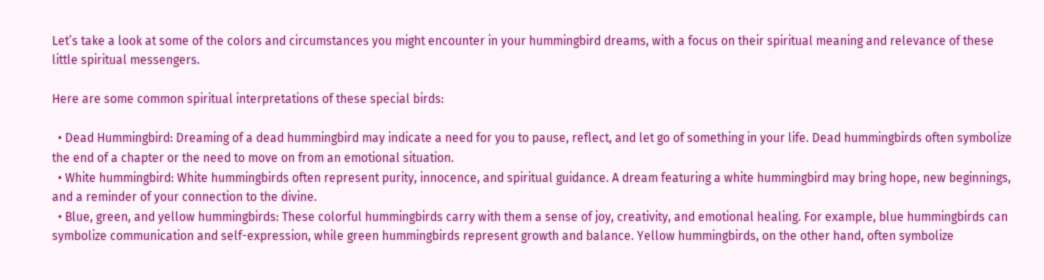Let’s take a look at some of the colors and circumstances you might encounter in your hummingbird dreams, with a focus on their spiritual meaning and relevance of these little spiritual messengers.

Here are some common spiritual interpretations of these special birds:

  • Dead Hummingbird: Dreaming of a dead hummingbird may indicate a need for you to pause, reflect, and let go of something in your life. Dead hummingbirds often symbolize the end of a chapter or the need to move on from an emotional situation.
  • White hummingbird: White hummingbirds often represent purity, innocence, and spiritual guidance. A dream featuring a white hummingbird may bring hope, new beginnings, and a reminder of your connection to the divine.
  • Blue, green, and yellow hummingbirds: These colorful hummingbirds carry with them a sense of joy, creativity, and emotional healing. For example, blue hummingbirds can symbolize communication and self-expression, while green hummingbirds represent growth and balance. Yellow hummingbirds, on the other hand, often symbolize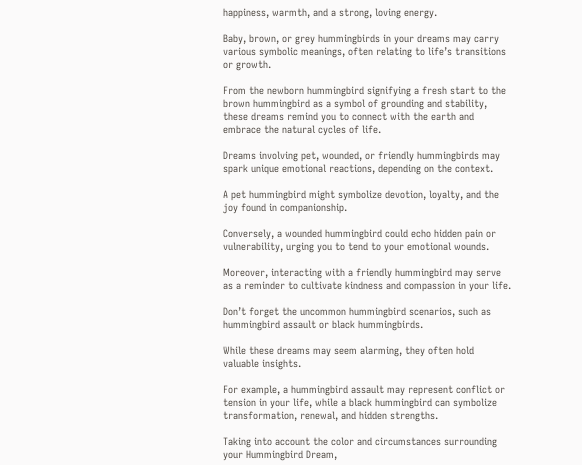happiness, warmth, and a strong, loving energy.

Baby, brown, or grey hummingbirds in your dreams may carry various symbolic meanings, often relating to life’s transitions or growth.

From the newborn hummingbird signifying a fresh start to the brown hummingbird as a symbol of grounding and stability, these dreams remind you to connect with the earth and embrace the natural cycles of life.

Dreams involving pet, wounded, or friendly hummingbirds may spark unique emotional reactions, depending on the context.

A pet hummingbird might symbolize devotion, loyalty, and the joy found in companionship.

Conversely, a wounded hummingbird could echo hidden pain or vulnerability, urging you to tend to your emotional wounds.

Moreover, interacting with a friendly hummingbird may serve as a reminder to cultivate kindness and compassion in your life.

Don’t forget the uncommon hummingbird scenarios, such as hummingbird assault or black hummingbirds.

While these dreams may seem alarming, they often hold valuable insights.

For example, a hummingbird assault may represent conflict or tension in your life, while a black hummingbird can symbolize transformation, renewal, and hidden strengths.

Taking into account the color and circumstances surrounding your Hummingbird Dream,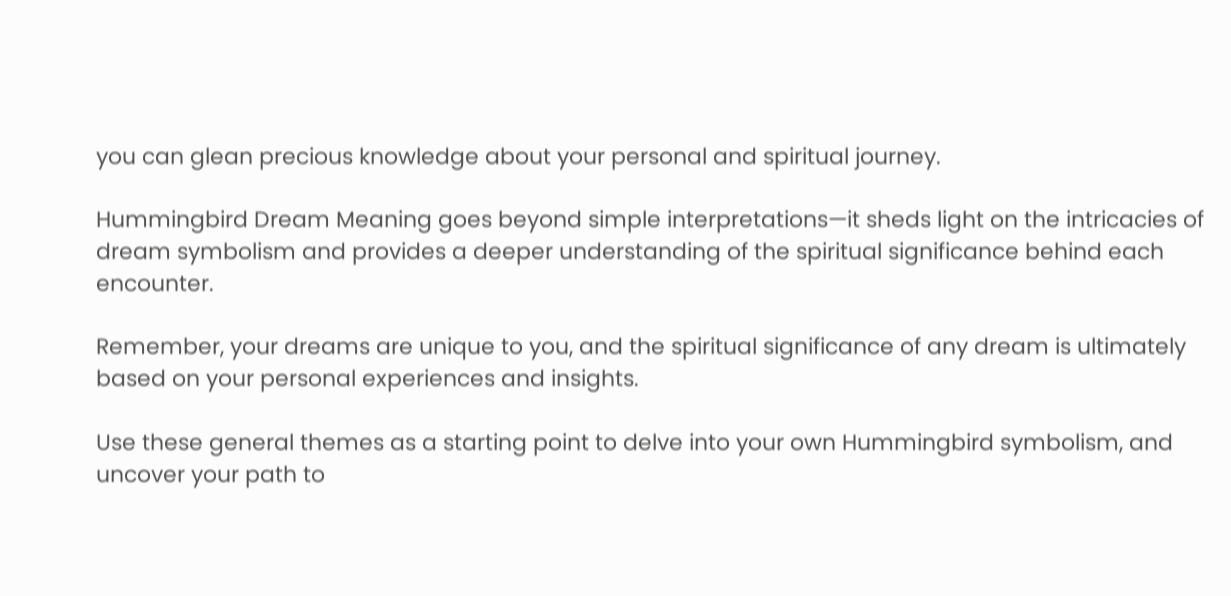you can glean precious knowledge about your personal and spiritual journey.

Hummingbird Dream Meaning goes beyond simple interpretations—it sheds light on the intricacies of dream symbolism and provides a deeper understanding of the spiritual significance behind each encounter.

Remember, your dreams are unique to you, and the spiritual significance of any dream is ultimately based on your personal experiences and insights.

Use these general themes as a starting point to delve into your own Hummingbird symbolism, and uncover your path to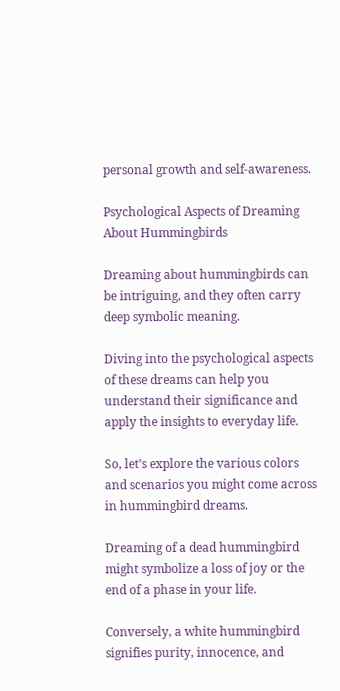personal growth and self-awareness.

Psychological Aspects of Dreaming About Hummingbirds

Dreaming about hummingbirds can be intriguing, and they often carry deep symbolic meaning.

Diving into the psychological aspects of these dreams can help you understand their significance and apply the insights to everyday life.

So, let’s explore the various colors and scenarios you might come across in hummingbird dreams.

Dreaming of a dead hummingbird might symbolize a loss of joy or the end of a phase in your life.

Conversely, a white hummingbird signifies purity, innocence, and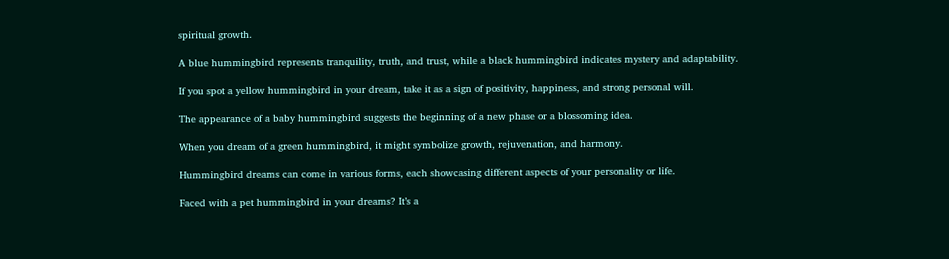spiritual growth.

A blue hummingbird represents tranquility, truth, and trust, while a black hummingbird indicates mystery and adaptability.

If you spot a yellow hummingbird in your dream, take it as a sign of positivity, happiness, and strong personal will.

The appearance of a baby hummingbird suggests the beginning of a new phase or a blossoming idea.

When you dream of a green hummingbird, it might symbolize growth, rejuvenation, and harmony.

Hummingbird dreams can come in various forms, each showcasing different aspects of your personality or life.

Faced with a pet hummingbird in your dreams? It’s a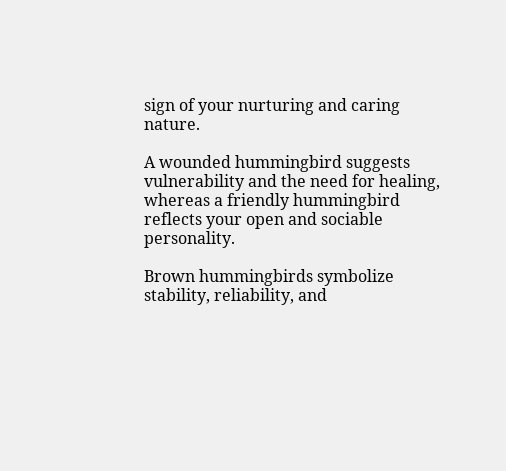sign of your nurturing and caring nature.

A wounded hummingbird suggests vulnerability and the need for healing, whereas a friendly hummingbird reflects your open and sociable personality.

Brown hummingbirds symbolize stability, reliability, and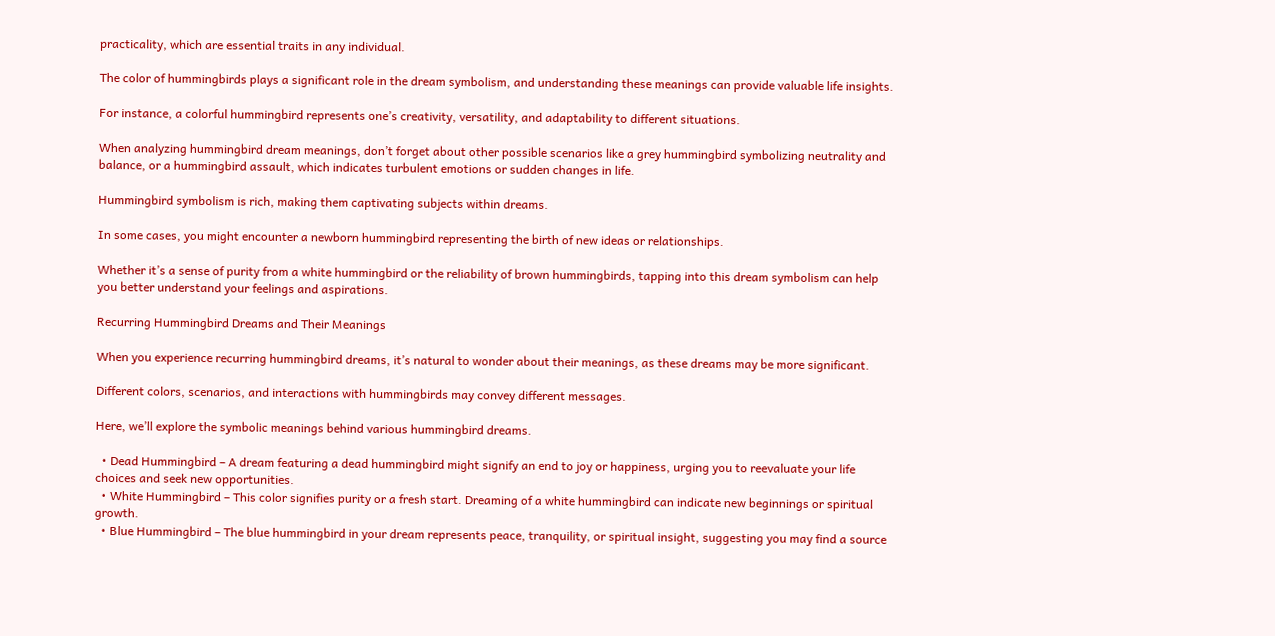practicality, which are essential traits in any individual.

The color of hummingbirds plays a significant role in the dream symbolism, and understanding these meanings can provide valuable life insights.

For instance, a colorful hummingbird represents one’s creativity, versatility, and adaptability to different situations.

When analyzing hummingbird dream meanings, don’t forget about other possible scenarios like a grey hummingbird symbolizing neutrality and balance, or a hummingbird assault, which indicates turbulent emotions or sudden changes in life.

Hummingbird symbolism is rich, making them captivating subjects within dreams.

In some cases, you might encounter a newborn hummingbird representing the birth of new ideas or relationships.

Whether it’s a sense of purity from a white hummingbird or the reliability of brown hummingbirds, tapping into this dream symbolism can help you better understand your feelings and aspirations.

Recurring Hummingbird Dreams and Their Meanings

When you experience recurring hummingbird dreams, it’s natural to wonder about their meanings, as these dreams may be more significant.

Different colors, scenarios, and interactions with hummingbirds may convey different messages.

Here, we’ll explore the symbolic meanings behind various hummingbird dreams.

  • Dead Hummingbird – A dream featuring a dead hummingbird might signify an end to joy or happiness, urging you to reevaluate your life choices and seek new opportunities.
  • White Hummingbird – This color signifies purity or a fresh start. Dreaming of a white hummingbird can indicate new beginnings or spiritual growth.
  • Blue Hummingbird – The blue hummingbird in your dream represents peace, tranquility, or spiritual insight, suggesting you may find a source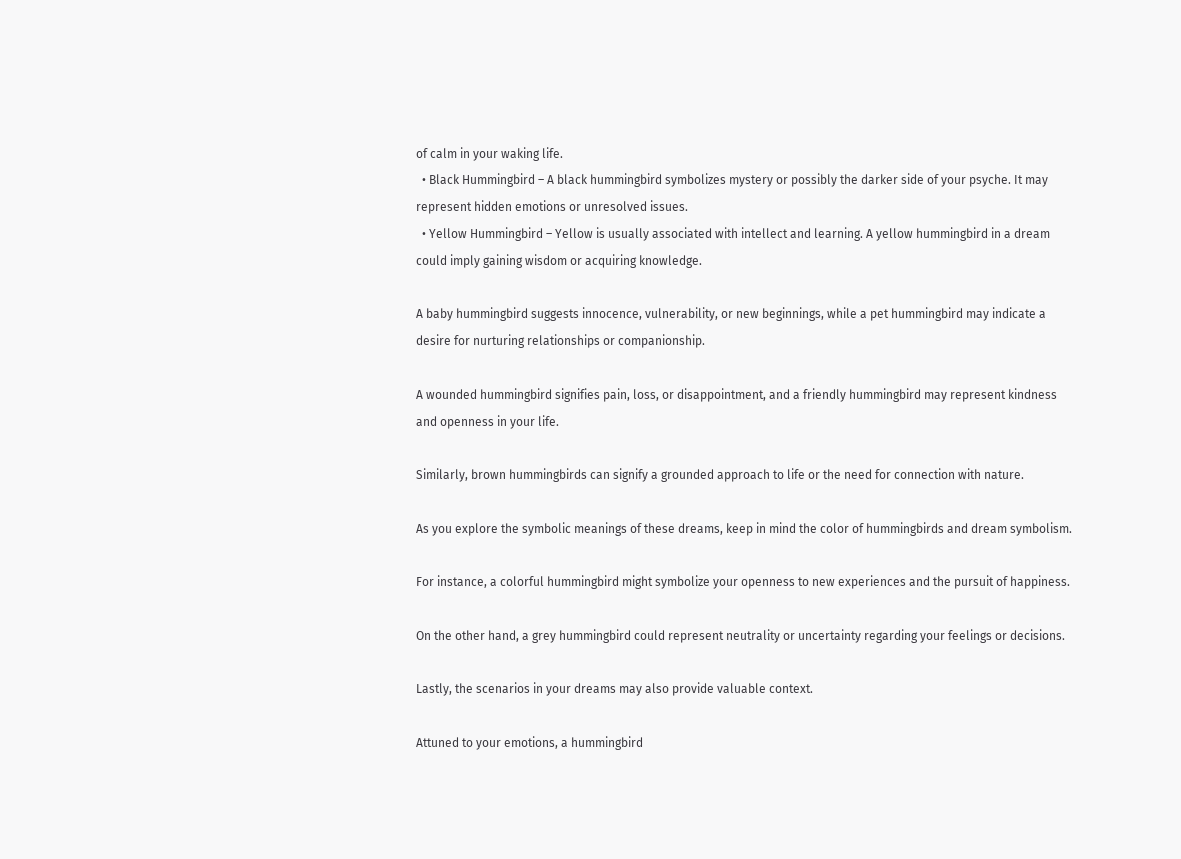of calm in your waking life.
  • Black Hummingbird – A black hummingbird symbolizes mystery or possibly the darker side of your psyche. It may represent hidden emotions or unresolved issues.
  • Yellow Hummingbird – Yellow is usually associated with intellect and learning. A yellow hummingbird in a dream could imply gaining wisdom or acquiring knowledge.

A baby hummingbird suggests innocence, vulnerability, or new beginnings, while a pet hummingbird may indicate a desire for nurturing relationships or companionship.

A wounded hummingbird signifies pain, loss, or disappointment, and a friendly hummingbird may represent kindness and openness in your life.

Similarly, brown hummingbirds can signify a grounded approach to life or the need for connection with nature.

As you explore the symbolic meanings of these dreams, keep in mind the color of hummingbirds and dream symbolism.

For instance, a colorful hummingbird might symbolize your openness to new experiences and the pursuit of happiness.

On the other hand, a grey hummingbird could represent neutrality or uncertainty regarding your feelings or decisions.

Lastly, the scenarios in your dreams may also provide valuable context.

Attuned to your emotions, a hummingbird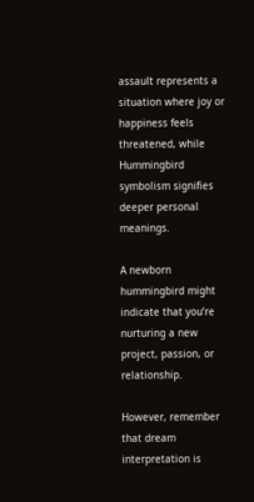assault represents a situation where joy or happiness feels threatened, while Hummingbird symbolism signifies deeper personal meanings.

A newborn hummingbird might indicate that you’re nurturing a new project, passion, or relationship.

However, remember that dream interpretation is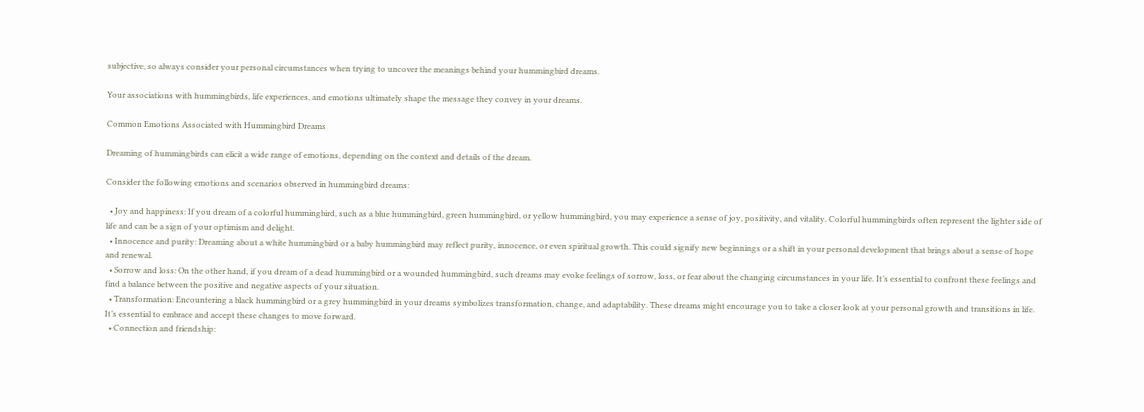subjective, so always consider your personal circumstances when trying to uncover the meanings behind your hummingbird dreams.

Your associations with hummingbirds, life experiences, and emotions ultimately shape the message they convey in your dreams.

Common Emotions Associated with Hummingbird Dreams

Dreaming of hummingbirds can elicit a wide range of emotions, depending on the context and details of the dream.

Consider the following emotions and scenarios observed in hummingbird dreams:

  • Joy and happiness: If you dream of a colorful hummingbird, such as a blue hummingbird, green hummingbird, or yellow hummingbird, you may experience a sense of joy, positivity, and vitality. Colorful hummingbirds often represent the lighter side of life and can be a sign of your optimism and delight.
  • Innocence and purity: Dreaming about a white hummingbird or a baby hummingbird may reflect purity, innocence, or even spiritual growth. This could signify new beginnings or a shift in your personal development that brings about a sense of hope and renewal.
  • Sorrow and loss: On the other hand, if you dream of a dead hummingbird or a wounded hummingbird, such dreams may evoke feelings of sorrow, loss, or fear about the changing circumstances in your life. It’s essential to confront these feelings and find a balance between the positive and negative aspects of your situation.
  • Transformation: Encountering a black hummingbird or a grey hummingbird in your dreams symbolizes transformation, change, and adaptability. These dreams might encourage you to take a closer look at your personal growth and transitions in life. It’s essential to embrace and accept these changes to move forward.
  • Connection and friendship: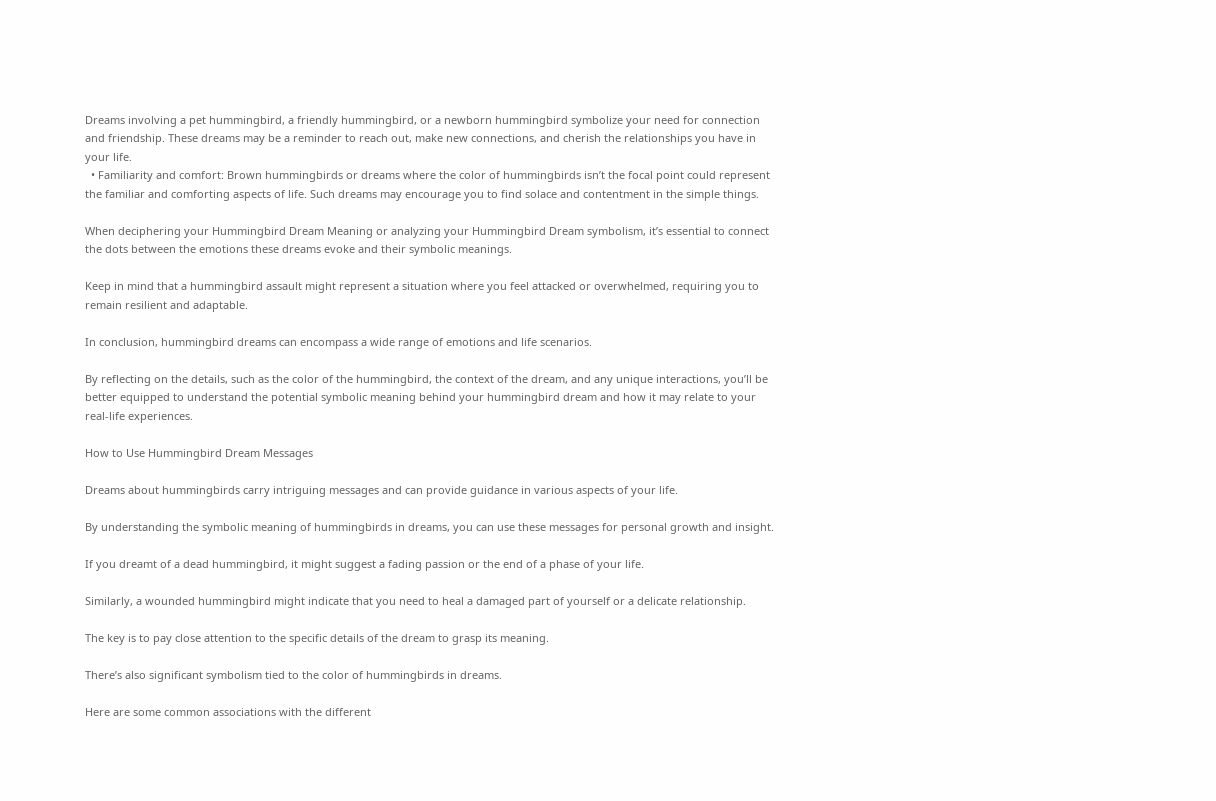Dreams involving a pet hummingbird, a friendly hummingbird, or a newborn hummingbird symbolize your need for connection and friendship. These dreams may be a reminder to reach out, make new connections, and cherish the relationships you have in your life.
  • Familiarity and comfort: Brown hummingbirds or dreams where the color of hummingbirds isn’t the focal point could represent the familiar and comforting aspects of life. Such dreams may encourage you to find solace and contentment in the simple things.

When deciphering your Hummingbird Dream Meaning or analyzing your Hummingbird Dream symbolism, it’s essential to connect the dots between the emotions these dreams evoke and their symbolic meanings.

Keep in mind that a hummingbird assault might represent a situation where you feel attacked or overwhelmed, requiring you to remain resilient and adaptable.

In conclusion, hummingbird dreams can encompass a wide range of emotions and life scenarios.

By reflecting on the details, such as the color of the hummingbird, the context of the dream, and any unique interactions, you’ll be better equipped to understand the potential symbolic meaning behind your hummingbird dream and how it may relate to your real-life experiences.

How to Use Hummingbird Dream Messages

Dreams about hummingbirds carry intriguing messages and can provide guidance in various aspects of your life.

By understanding the symbolic meaning of hummingbirds in dreams, you can use these messages for personal growth and insight.

If you dreamt of a dead hummingbird, it might suggest a fading passion or the end of a phase of your life.

Similarly, a wounded hummingbird might indicate that you need to heal a damaged part of yourself or a delicate relationship.

The key is to pay close attention to the specific details of the dream to grasp its meaning.

There’s also significant symbolism tied to the color of hummingbirds in dreams.

Here are some common associations with the different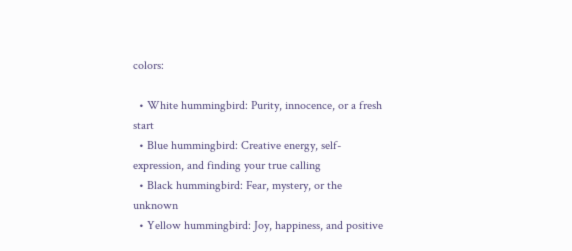colors:

  • White hummingbird: Purity, innocence, or a fresh start
  • Blue hummingbird: Creative energy, self-expression, and finding your true calling
  • Black hummingbird: Fear, mystery, or the unknown
  • Yellow hummingbird: Joy, happiness, and positive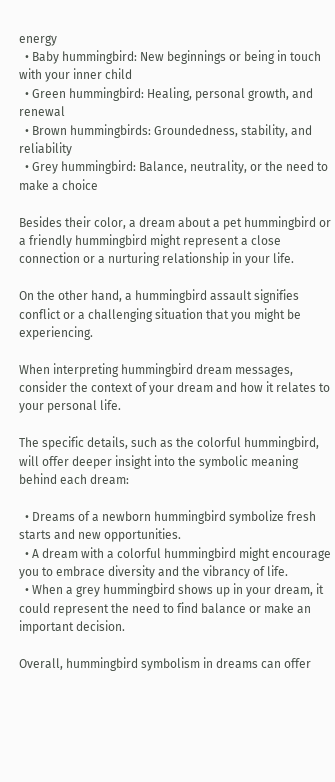energy
  • Baby hummingbird: New beginnings or being in touch with your inner child
  • Green hummingbird: Healing, personal growth, and renewal
  • Brown hummingbirds: Groundedness, stability, and reliability
  • Grey hummingbird: Balance, neutrality, or the need to make a choice

Besides their color, a dream about a pet hummingbird or a friendly hummingbird might represent a close connection or a nurturing relationship in your life.

On the other hand, a hummingbird assault signifies conflict or a challenging situation that you might be experiencing.

When interpreting hummingbird dream messages, consider the context of your dream and how it relates to your personal life.

The specific details, such as the colorful hummingbird, will offer deeper insight into the symbolic meaning behind each dream:

  • Dreams of a newborn hummingbird symbolize fresh starts and new opportunities.
  • A dream with a colorful hummingbird might encourage you to embrace diversity and the vibrancy of life.
  • When a grey hummingbird shows up in your dream, it could represent the need to find balance or make an important decision.

Overall, hummingbird symbolism in dreams can offer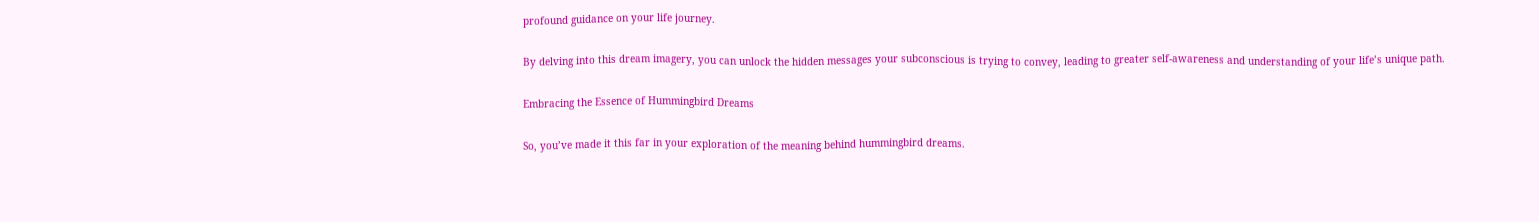profound guidance on your life journey.

By delving into this dream imagery, you can unlock the hidden messages your subconscious is trying to convey, leading to greater self-awareness and understanding of your life’s unique path.

Embracing the Essence of Hummingbird Dreams

So, you’ve made it this far in your exploration of the meaning behind hummingbird dreams.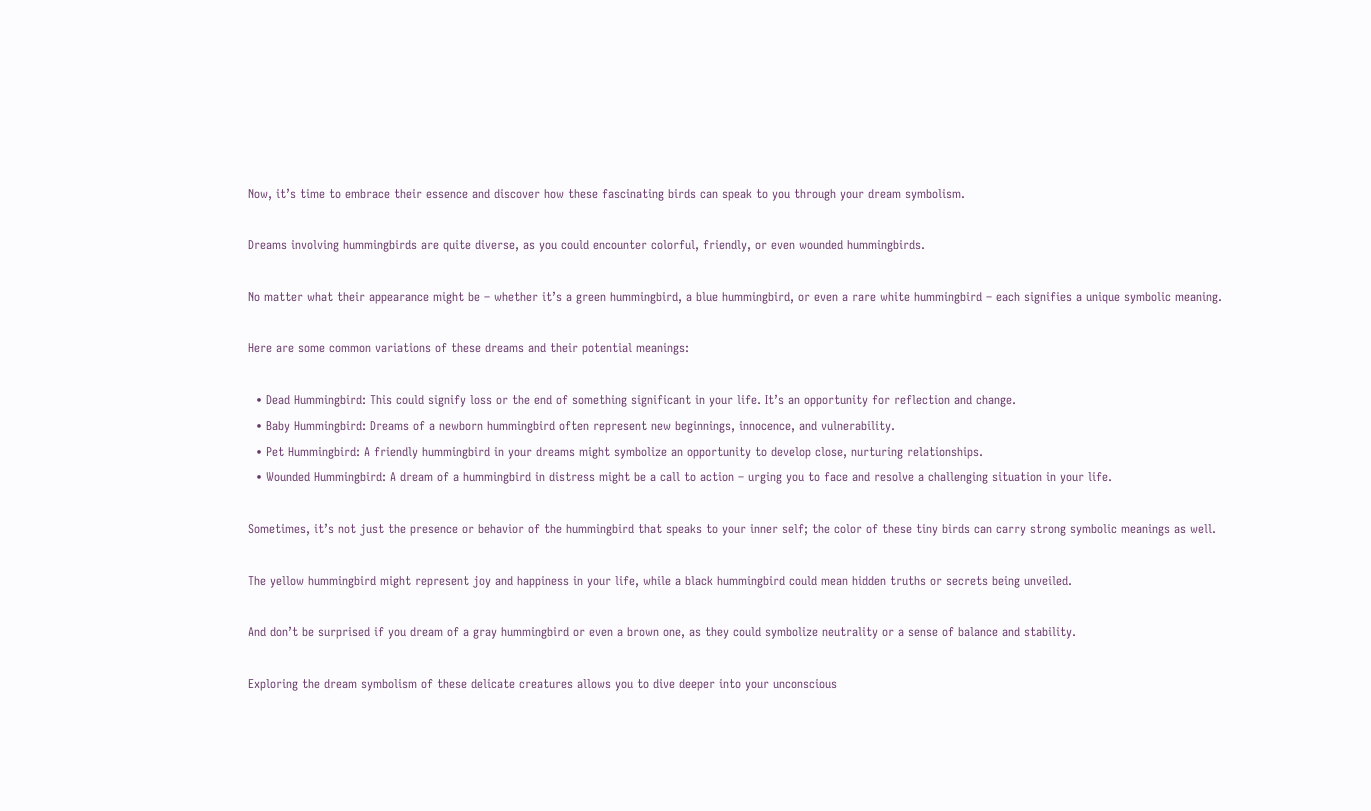Now, it’s time to embrace their essence and discover how these fascinating birds can speak to you through your dream symbolism.

Dreams involving hummingbirds are quite diverse, as you could encounter colorful, friendly, or even wounded hummingbirds.

No matter what their appearance might be – whether it’s a green hummingbird, a blue hummingbird, or even a rare white hummingbird – each signifies a unique symbolic meaning.

Here are some common variations of these dreams and their potential meanings:

  • Dead Hummingbird: This could signify loss or the end of something significant in your life. It’s an opportunity for reflection and change.
  • Baby Hummingbird: Dreams of a newborn hummingbird often represent new beginnings, innocence, and vulnerability.
  • Pet Hummingbird: A friendly hummingbird in your dreams might symbolize an opportunity to develop close, nurturing relationships.
  • Wounded Hummingbird: A dream of a hummingbird in distress might be a call to action – urging you to face and resolve a challenging situation in your life.

Sometimes, it’s not just the presence or behavior of the hummingbird that speaks to your inner self; the color of these tiny birds can carry strong symbolic meanings as well.

The yellow hummingbird might represent joy and happiness in your life, while a black hummingbird could mean hidden truths or secrets being unveiled.

And don’t be surprised if you dream of a gray hummingbird or even a brown one, as they could symbolize neutrality or a sense of balance and stability.

Exploring the dream symbolism of these delicate creatures allows you to dive deeper into your unconscious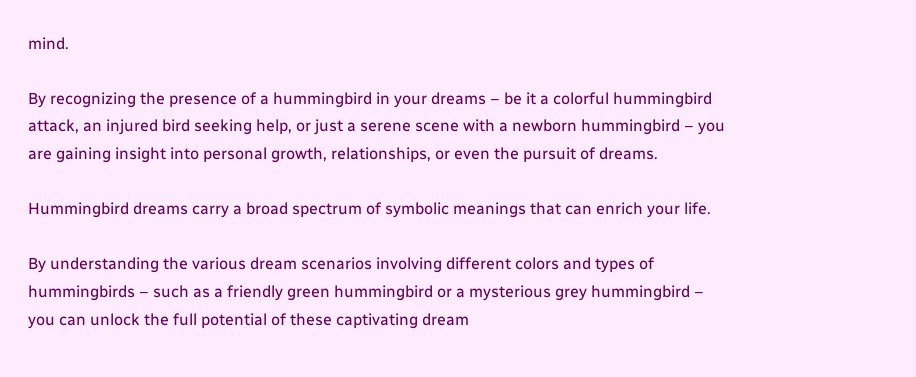mind.

By recognizing the presence of a hummingbird in your dreams – be it a colorful hummingbird attack, an injured bird seeking help, or just a serene scene with a newborn hummingbird – you are gaining insight into personal growth, relationships, or even the pursuit of dreams.

Hummingbird dreams carry a broad spectrum of symbolic meanings that can enrich your life.

By understanding the various dream scenarios involving different colors and types of hummingbirds – such as a friendly green hummingbird or a mysterious grey hummingbird – you can unlock the full potential of these captivating dream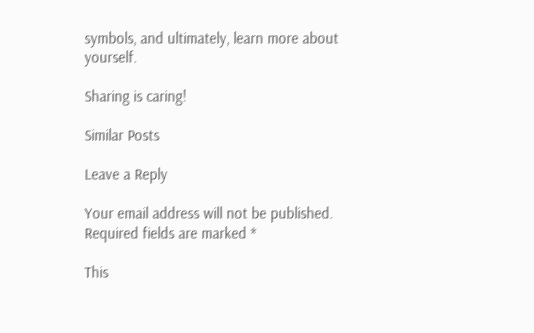symbols, and ultimately, learn more about yourself.

Sharing is caring!

Similar Posts

Leave a Reply

Your email address will not be published. Required fields are marked *

This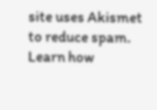site uses Akismet to reduce spam. Learn how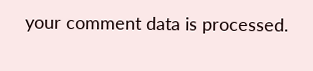your comment data is processed.